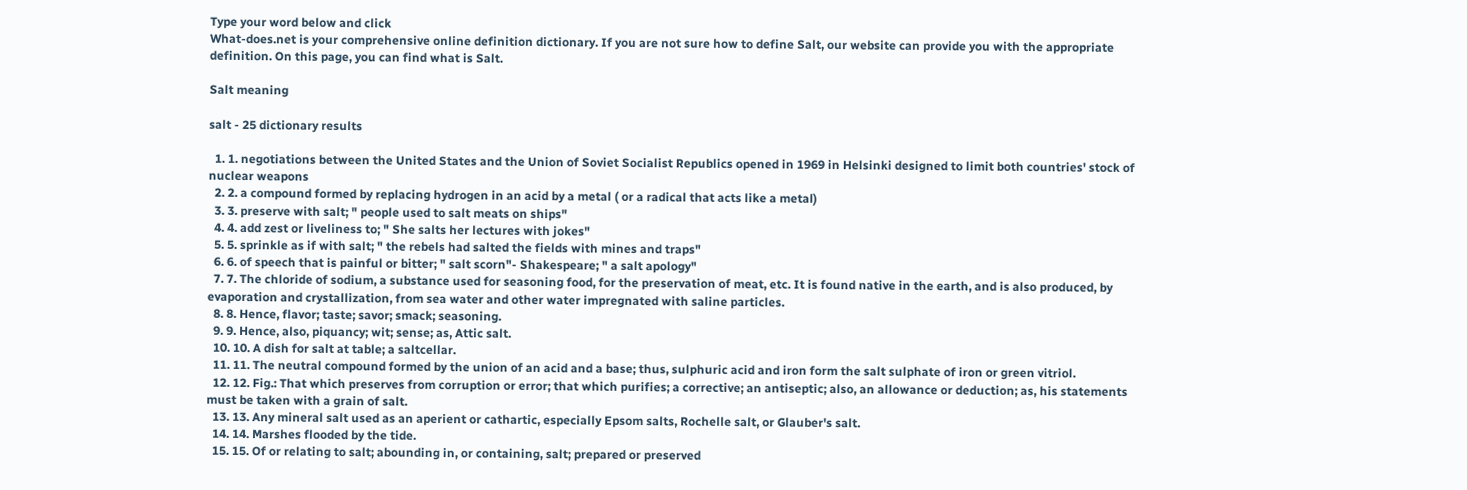Type your word below and click
What-does.net is your comprehensive online definition dictionary. If you are not sure how to define Salt, our website can provide you with the appropriate definition. On this page, you can find what is Salt.

Salt meaning

salt - 25 dictionary results

  1. 1. negotiations between the United States and the Union of Soviet Socialist Republics opened in 1969 in Helsinki designed to limit both countries' stock of nuclear weapons
  2. 2. a compound formed by replacing hydrogen in an acid by a metal ( or a radical that acts like a metal)
  3. 3. preserve with salt; " people used to salt meats on ships"
  4. 4. add zest or liveliness to; " She salts her lectures with jokes"
  5. 5. sprinkle as if with salt; " the rebels had salted the fields with mines and traps"
  6. 6. of speech that is painful or bitter; " salt scorn"- Shakespeare; " a salt apology"
  7. 7. The chloride of sodium, a substance used for seasoning food, for the preservation of meat, etc. It is found native in the earth, and is also produced, by evaporation and crystallization, from sea water and other water impregnated with saline particles.
  8. 8. Hence, flavor; taste; savor; smack; seasoning.
  9. 9. Hence, also, piquancy; wit; sense; as, Attic salt.
  10. 10. A dish for salt at table; a saltcellar.
  11. 11. The neutral compound formed by the union of an acid and a base; thus, sulphuric acid and iron form the salt sulphate of iron or green vitriol.
  12. 12. Fig.: That which preserves from corruption or error; that which purifies; a corrective; an antiseptic; also, an allowance or deduction; as, his statements must be taken with a grain of salt.
  13. 13. Any mineral salt used as an aperient or cathartic, especially Epsom salts, Rochelle salt, or Glauber's salt.
  14. 14. Marshes flooded by the tide.
  15. 15. Of or relating to salt; abounding in, or containing, salt; prepared or preserved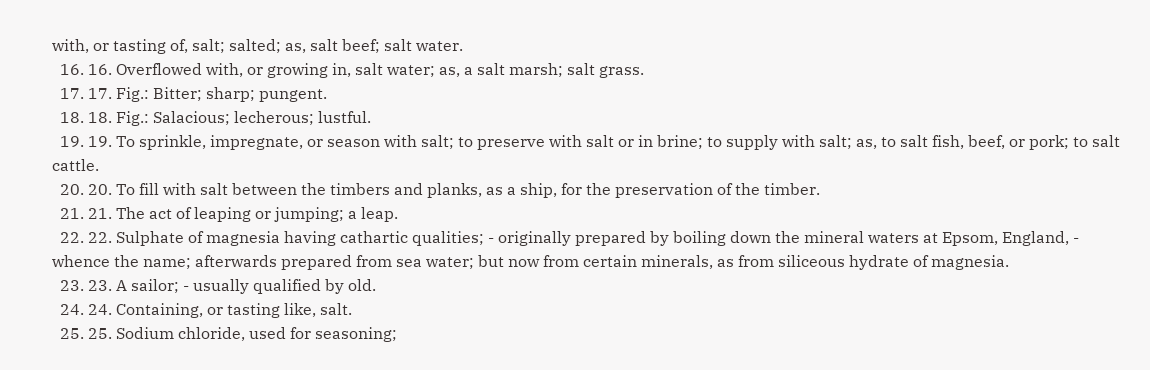with, or tasting of, salt; salted; as, salt beef; salt water.
  16. 16. Overflowed with, or growing in, salt water; as, a salt marsh; salt grass.
  17. 17. Fig.: Bitter; sharp; pungent.
  18. 18. Fig.: Salacious; lecherous; lustful.
  19. 19. To sprinkle, impregnate, or season with salt; to preserve with salt or in brine; to supply with salt; as, to salt fish, beef, or pork; to salt cattle.
  20. 20. To fill with salt between the timbers and planks, as a ship, for the preservation of the timber.
  21. 21. The act of leaping or jumping; a leap.
  22. 22. Sulphate of magnesia having cathartic qualities; - originally prepared by boiling down the mineral waters at Epsom, England, - whence the name; afterwards prepared from sea water; but now from certain minerals, as from siliceous hydrate of magnesia.
  23. 23. A sailor; - usually qualified by old.
  24. 24. Containing, or tasting like, salt.
  25. 25. Sodium chloride, used for seasoning;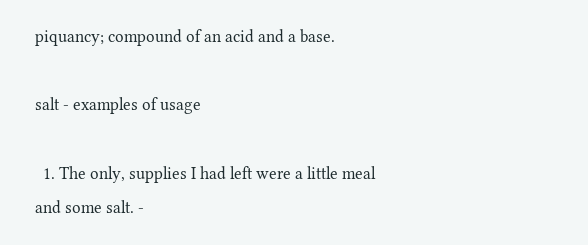piquancy; compound of an acid and a base.

salt - examples of usage

  1. The only, supplies I had left were a little meal and some salt. -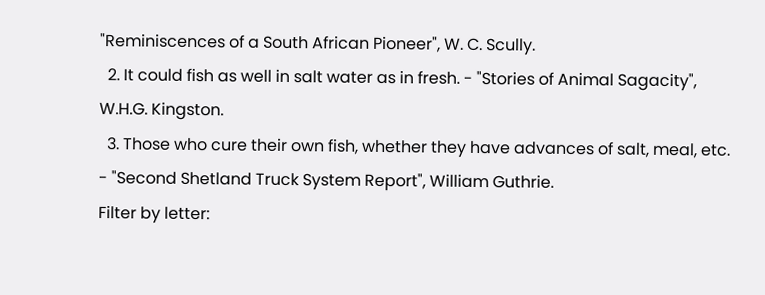"Reminiscences of a South African Pioneer", W. C. Scully.
  2. It could fish as well in salt water as in fresh. - "Stories of Animal Sagacity", W.H.G. Kingston.
  3. Those who cure their own fish, whether they have advances of salt, meal, etc. - "Second Shetland Truck System Report", William Guthrie.
Filter by letter: